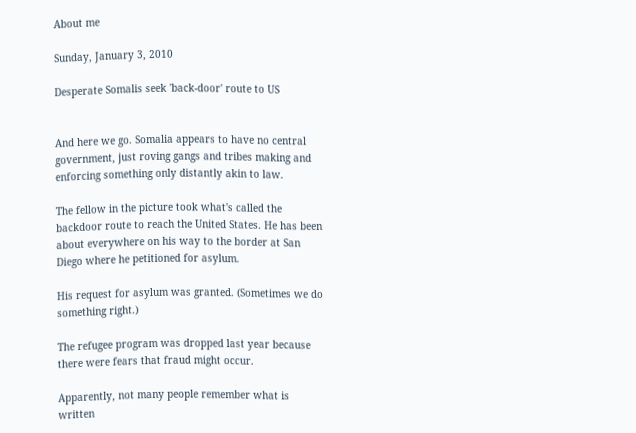About me

Sunday, January 3, 2010

Desperate Somalis seek 'back-door' route to US


And here we go. Somalia appears to have no central government, just roving gangs and tribes making and enforcing something only distantly akin to law.

The fellow in the picture took what's called the backdoor route to reach the United States. He has been about everywhere on his way to the border at San Diego where he petitioned for asylum.

His request for asylum was granted. (Sometimes we do something right.)

The refugee program was dropped last year because there were fears that fraud might occur.

Apparently, not many people remember what is written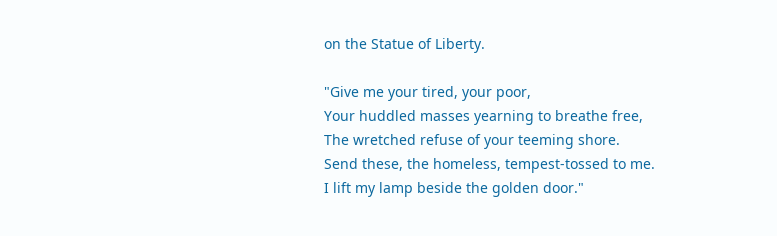on the Statue of Liberty.

"Give me your tired, your poor,
Your huddled masses yearning to breathe free,
The wretched refuse of your teeming shore.
Send these, the homeless, tempest-tossed to me.
I lift my lamp beside the golden door."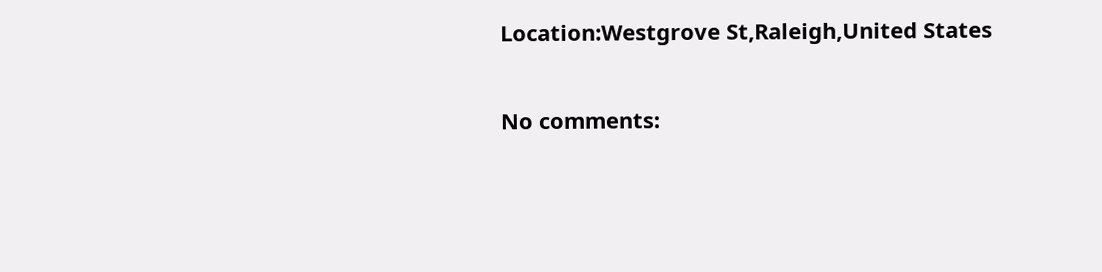Location:Westgrove St,Raleigh,United States

No comments: